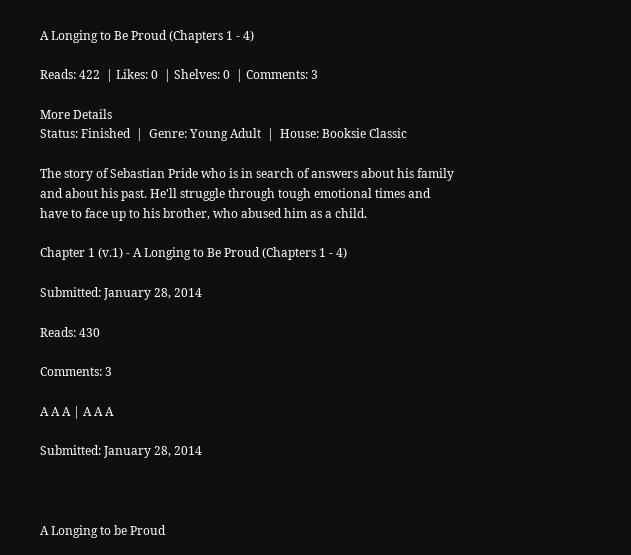A Longing to Be Proud (Chapters 1 - 4)

Reads: 422  | Likes: 0  | Shelves: 0  | Comments: 3

More Details
Status: Finished  |  Genre: Young Adult  |  House: Booksie Classic

The story of Sebastian Pride who is in search of answers about his family and about his past. He'll struggle through tough emotional times and have to face up to his brother, who abused him as a child.

Chapter 1 (v.1) - A Longing to Be Proud (Chapters 1 - 4)

Submitted: January 28, 2014

Reads: 430

Comments: 3

A A A | A A A

Submitted: January 28, 2014



A Longing to be Proud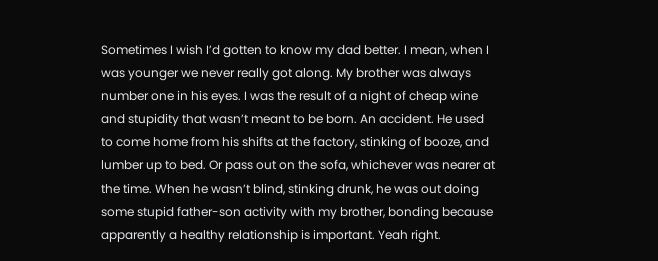Sometimes I wish I’d gotten to know my dad better. I mean, when I was younger we never really got along. My brother was always number one in his eyes. I was the result of a night of cheap wine and stupidity that wasn’t meant to be born. An accident. He used to come home from his shifts at the factory, stinking of booze, and lumber up to bed. Or pass out on the sofa, whichever was nearer at the time. When he wasn’t blind, stinking drunk, he was out doing some stupid father-son activity with my brother, bonding because apparently a healthy relationship is important. Yeah right.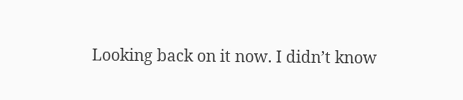Looking back on it now. I didn’t know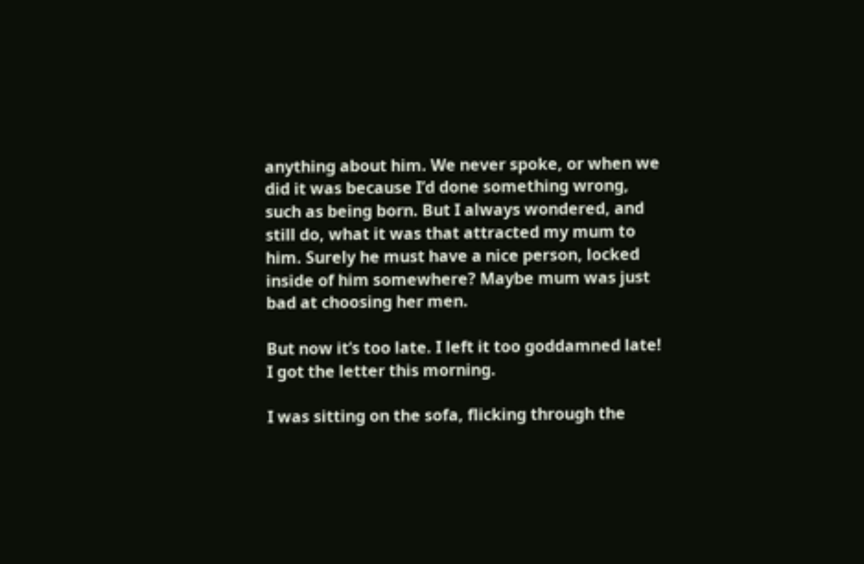anything about him. We never spoke, or when we did it was because I’d done something wrong, such as being born. But I always wondered, and still do, what it was that attracted my mum to him. Surely he must have a nice person, locked inside of him somewhere? Maybe mum was just bad at choosing her men.

But now it’s too late. I left it too goddamned late! I got the letter this morning.

I was sitting on the sofa, flicking through the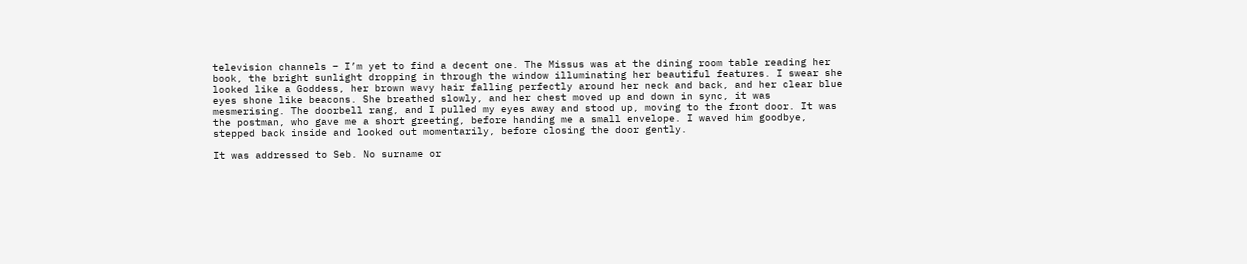television channels – I’m yet to find a decent one. The Missus was at the dining room table reading her book, the bright sunlight dropping in through the window illuminating her beautiful features. I swear she looked like a Goddess, her brown wavy hair falling perfectly around her neck and back, and her clear blue eyes shone like beacons. She breathed slowly, and her chest moved up and down in sync, it was mesmerising. The doorbell rang, and I pulled my eyes away and stood up, moving to the front door. It was the postman, who gave me a short greeting, before handing me a small envelope. I waved him goodbye, stepped back inside and looked out momentarily, before closing the door gently.

It was addressed to Seb. No surname or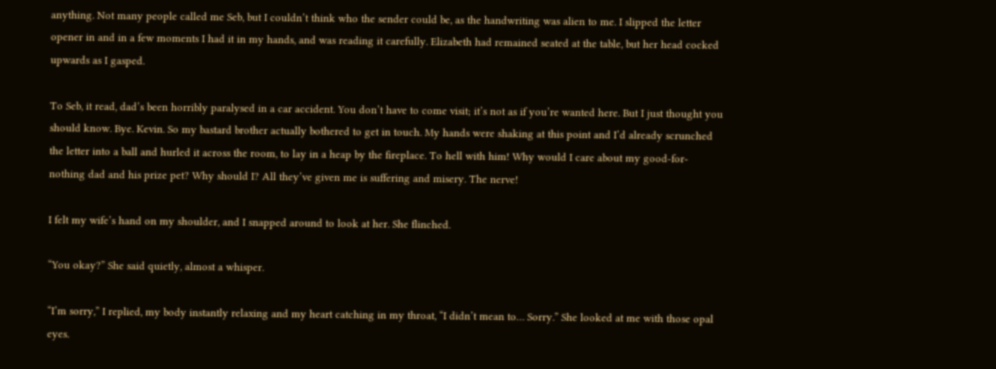anything. Not many people called me Seb, but I couldn’t think who the sender could be, as the handwriting was alien to me. I slipped the letter opener in and in a few moments I had it in my hands, and was reading it carefully. Elizabeth had remained seated at the table, but her head cocked upwards as I gasped.

To Seb, it read, dad’s been horribly paralysed in a car accident. You don’t have to come visit; it’s not as if you’re wanted here. But I just thought you should know. Bye. Kevin. So my bastard brother actually bothered to get in touch. My hands were shaking at this point and I’d already scrunched the letter into a ball and hurled it across the room, to lay in a heap by the fireplace. To hell with him! Why would I care about my good-for-nothing dad and his prize pet? Why should I? All they’ve given me is suffering and misery. The nerve!

I felt my wife’s hand on my shoulder, and I snapped around to look at her. She flinched.

“You okay?” She said quietly, almost a whisper.

“I’m sorry,” I replied, my body instantly relaxing and my heart catching in my throat, “I didn’t mean to… Sorry.” She looked at me with those opal eyes.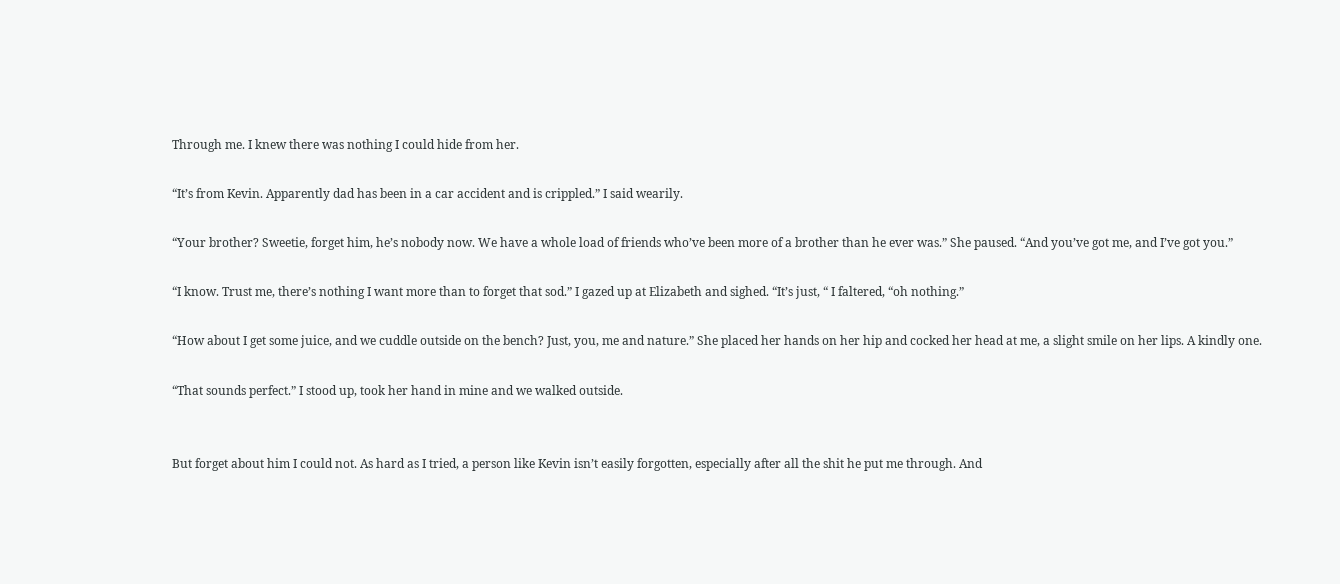Through me. I knew there was nothing I could hide from her.

“It’s from Kevin. Apparently dad has been in a car accident and is crippled.” I said wearily.

“Your brother? Sweetie, forget him, he’s nobody now. We have a whole load of friends who’ve been more of a brother than he ever was.” She paused. “And you’ve got me, and I’ve got you.”

“I know. Trust me, there’s nothing I want more than to forget that sod.” I gazed up at Elizabeth and sighed. “It’s just, “ I faltered, “oh nothing.”

“How about I get some juice, and we cuddle outside on the bench? Just, you, me and nature.” She placed her hands on her hip and cocked her head at me, a slight smile on her lips. A kindly one.

“That sounds perfect.” I stood up, took her hand in mine and we walked outside.


But forget about him I could not. As hard as I tried, a person like Kevin isn’t easily forgotten, especially after all the shit he put me through. And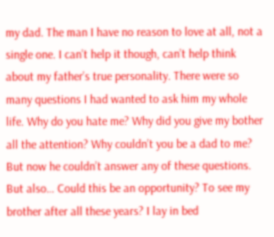my dad. The man I have no reason to love at all, not a single one. I can’t help it though, can’t help think about my father’s true personality. There were so many questions I had wanted to ask him my whole life. Why do you hate me? Why did you give my bother all the attention? Why couldn’t you be a dad to me? But now he couldn’t answer any of these questions. But also… Could this be an opportunity? To see my brother after all these years? I lay in bed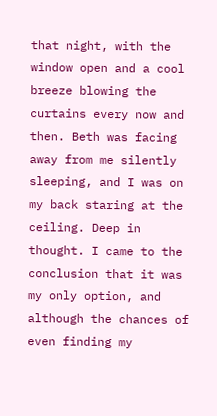that night, with the window open and a cool breeze blowing the curtains every now and then. Beth was facing away from me silently sleeping, and I was on my back staring at the ceiling. Deep in thought. I came to the conclusion that it was my only option, and although the chances of even finding my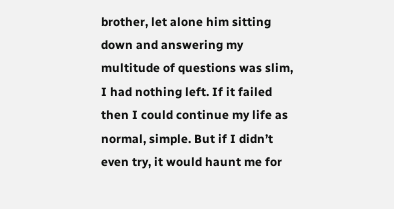brother, let alone him sitting down and answering my multitude of questions was slim, I had nothing left. If it failed then I could continue my life as normal, simple. But if I didn’t even try, it would haunt me for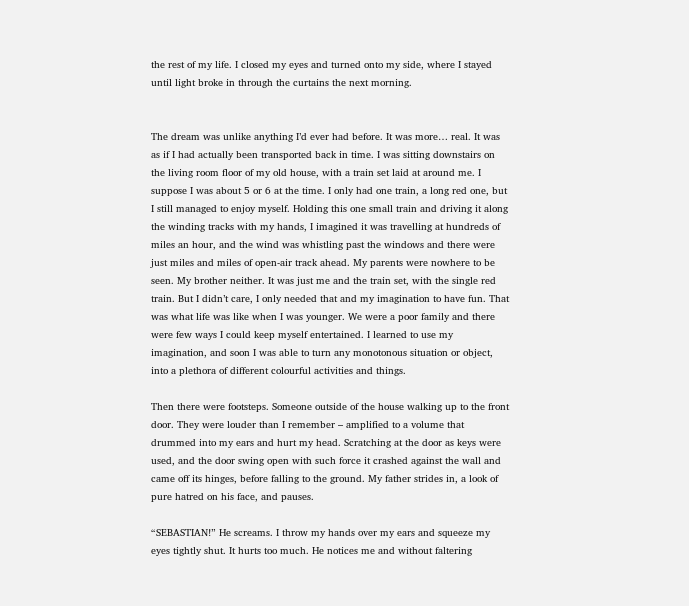the rest of my life. I closed my eyes and turned onto my side, where I stayed until light broke in through the curtains the next morning.


The dream was unlike anything I’d ever had before. It was more… real. It was as if I had actually been transported back in time. I was sitting downstairs on the living room floor of my old house, with a train set laid at around me. I suppose I was about 5 or 6 at the time. I only had one train, a long red one, but I still managed to enjoy myself. Holding this one small train and driving it along the winding tracks with my hands, I imagined it was travelling at hundreds of miles an hour, and the wind was whistling past the windows and there were just miles and miles of open-air track ahead. My parents were nowhere to be seen. My brother neither. It was just me and the train set, with the single red train. But I didn’t care, I only needed that and my imagination to have fun. That was what life was like when I was younger. We were a poor family and there were few ways I could keep myself entertained. I learned to use my imagination, and soon I was able to turn any monotonous situation or object, into a plethora of different colourful activities and things.

Then there were footsteps. Someone outside of the house walking up to the front door. They were louder than I remember – amplified to a volume that drummed into my ears and hurt my head. Scratching at the door as keys were used, and the door swing open with such force it crashed against the wall and came off its hinges, before falling to the ground. My father strides in, a look of pure hatred on his face, and pauses.

“SEBASTIAN!” He screams. I throw my hands over my ears and squeeze my eyes tightly shut. It hurts too much. He notices me and without faltering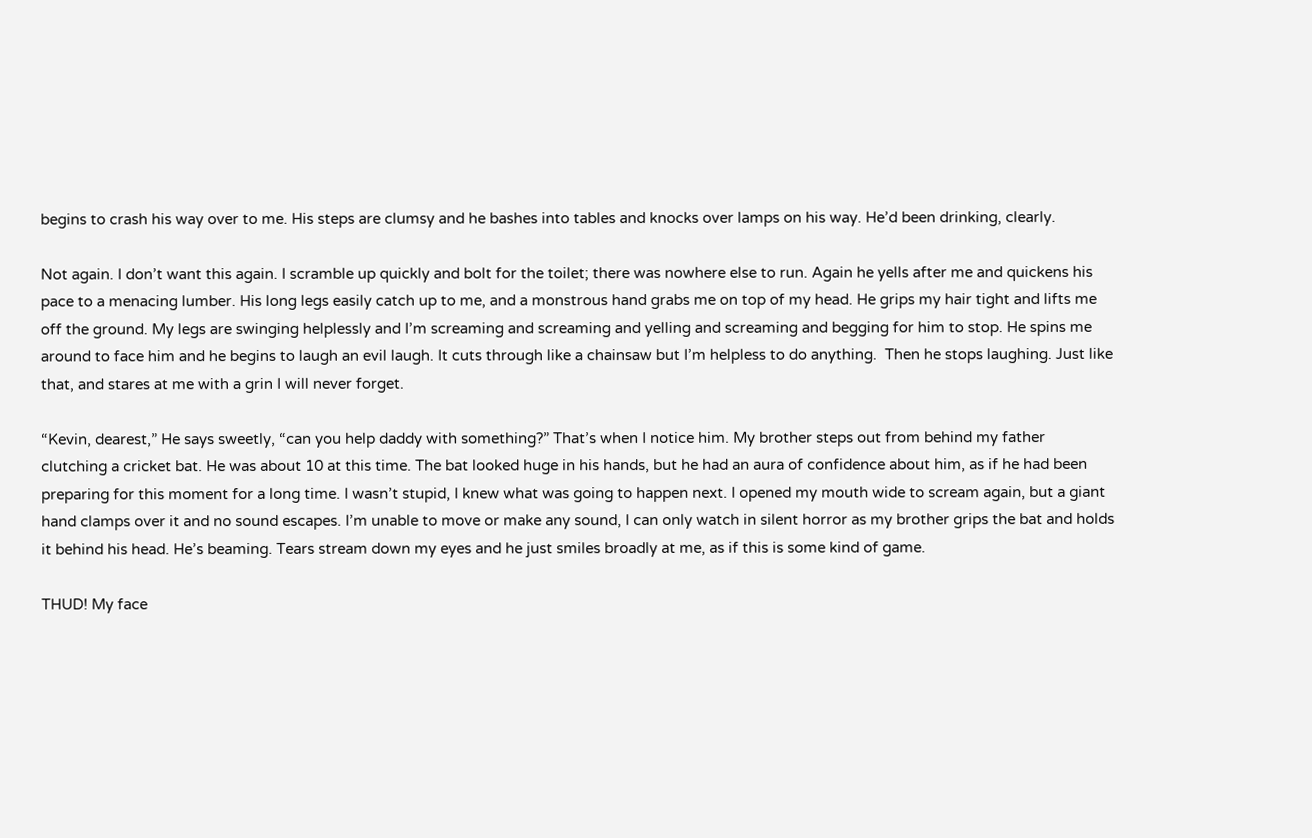begins to crash his way over to me. His steps are clumsy and he bashes into tables and knocks over lamps on his way. He’d been drinking, clearly.

Not again. I don’t want this again. I scramble up quickly and bolt for the toilet; there was nowhere else to run. Again he yells after me and quickens his pace to a menacing lumber. His long legs easily catch up to me, and a monstrous hand grabs me on top of my head. He grips my hair tight and lifts me off the ground. My legs are swinging helplessly and I’m screaming and screaming and yelling and screaming and begging for him to stop. He spins me around to face him and he begins to laugh an evil laugh. It cuts through like a chainsaw but I’m helpless to do anything.  Then he stops laughing. Just like that, and stares at me with a grin I will never forget.

“Kevin, dearest,” He says sweetly, “can you help daddy with something?” That’s when I notice him. My brother steps out from behind my father clutching a cricket bat. He was about 10 at this time. The bat looked huge in his hands, but he had an aura of confidence about him, as if he had been preparing for this moment for a long time. I wasn’t stupid, I knew what was going to happen next. I opened my mouth wide to scream again, but a giant hand clamps over it and no sound escapes. I’m unable to move or make any sound, I can only watch in silent horror as my brother grips the bat and holds it behind his head. He’s beaming. Tears stream down my eyes and he just smiles broadly at me, as if this is some kind of game.

THUD! My face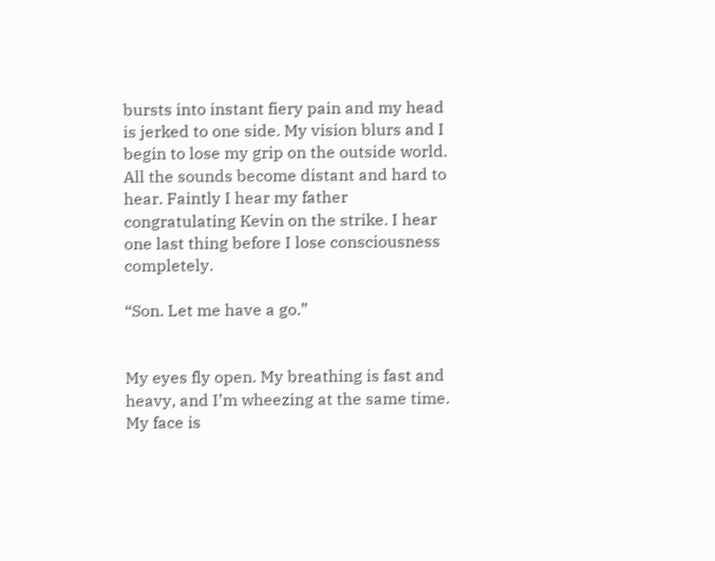bursts into instant fiery pain and my head is jerked to one side. My vision blurs and I begin to lose my grip on the outside world. All the sounds become distant and hard to hear. Faintly I hear my father congratulating Kevin on the strike. I hear one last thing before I lose consciousness completely.

“Son. Let me have a go.”


My eyes fly open. My breathing is fast and heavy, and I’m wheezing at the same time. My face is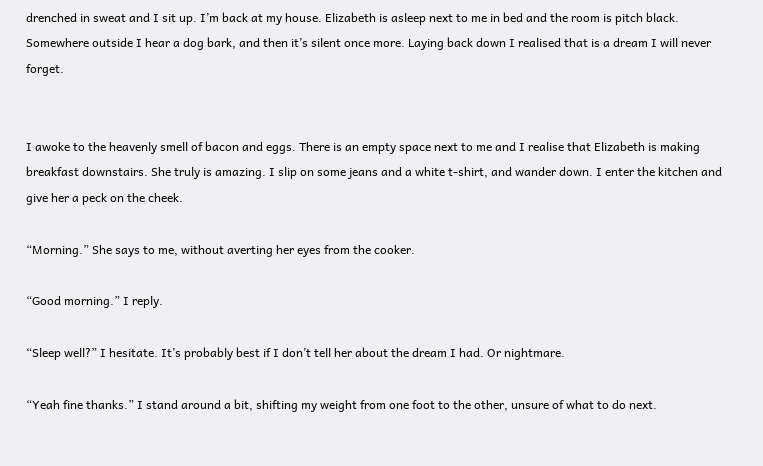drenched in sweat and I sit up. I’m back at my house. Elizabeth is asleep next to me in bed and the room is pitch black. Somewhere outside I hear a dog bark, and then it’s silent once more. Laying back down I realised that is a dream I will never forget.


I awoke to the heavenly smell of bacon and eggs. There is an empty space next to me and I realise that Elizabeth is making breakfast downstairs. She truly is amazing. I slip on some jeans and a white t-shirt, and wander down. I enter the kitchen and give her a peck on the cheek.

“Morning.” She says to me, without averting her eyes from the cooker.

“Good morning.” I reply.

“Sleep well?” I hesitate. It’s probably best if I don’t tell her about the dream I had. Or nightmare.

“Yeah fine thanks.” I stand around a bit, shifting my weight from one foot to the other, unsure of what to do next.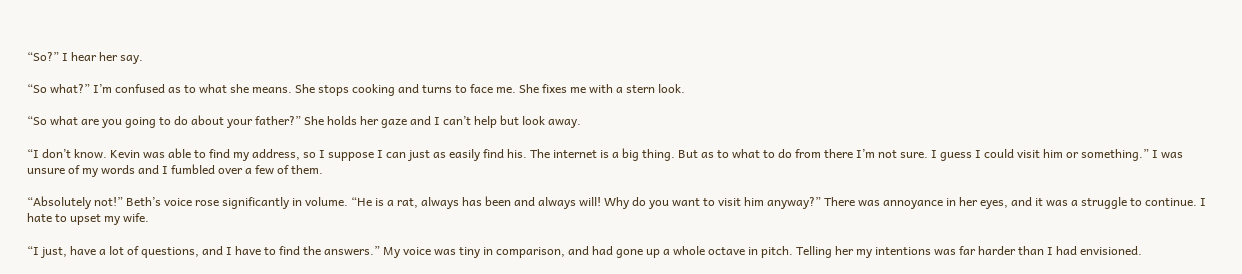“So?” I hear her say.

“So what?” I’m confused as to what she means. She stops cooking and turns to face me. She fixes me with a stern look.

“So what are you going to do about your father?” She holds her gaze and I can’t help but look away.

“I don’t know. Kevin was able to find my address, so I suppose I can just as easily find his. The internet is a big thing. But as to what to do from there I’m not sure. I guess I could visit him or something.” I was unsure of my words and I fumbled over a few of them.

“Absolutely not!” Beth’s voice rose significantly in volume. “He is a rat, always has been and always will! Why do you want to visit him anyway?” There was annoyance in her eyes, and it was a struggle to continue. I hate to upset my wife.

“I just, have a lot of questions, and I have to find the answers.” My voice was tiny in comparison, and had gone up a whole octave in pitch. Telling her my intentions was far harder than I had envisioned.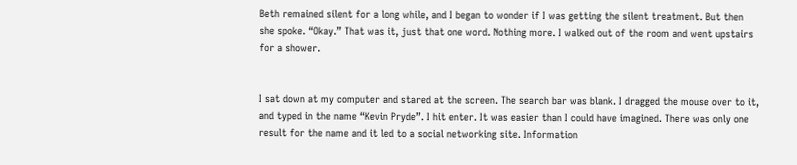Beth remained silent for a long while, and I began to wonder if I was getting the silent treatment. But then she spoke. “Okay.” That was it, just that one word. Nothing more. I walked out of the room and went upstairs for a shower.


I sat down at my computer and stared at the screen. The search bar was blank. I dragged the mouse over to it, and typed in the name “Kevin Pryde”. I hit enter. It was easier than I could have imagined. There was only one result for the name and it led to a social networking site. Information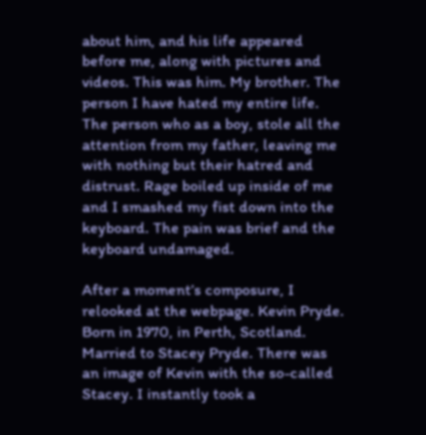about him, and his life appeared before me, along with pictures and videos. This was him. My brother. The person I have hated my entire life. The person who as a boy, stole all the attention from my father, leaving me with nothing but their hatred and distrust. Rage boiled up inside of me and I smashed my fist down into the keyboard. The pain was brief and the keyboard undamaged.

After a moment’s composure, I relooked at the webpage. Kevin Pryde. Born in 1970, in Perth, Scotland. Married to Stacey Pryde. There was an image of Kevin with the so-called Stacey. I instantly took a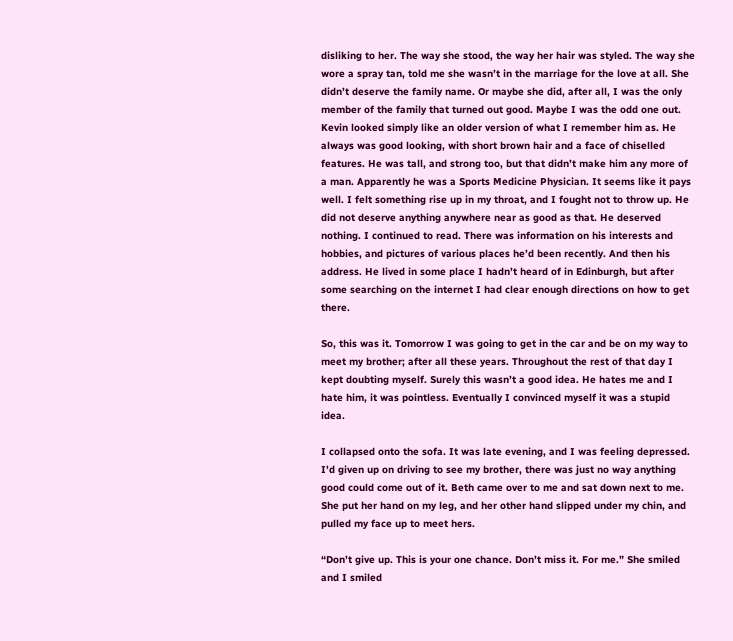disliking to her. The way she stood, the way her hair was styled. The way she wore a spray tan, told me she wasn’t in the marriage for the love at all. She didn’t deserve the family name. Or maybe she did, after all, I was the only member of the family that turned out good. Maybe I was the odd one out. Kevin looked simply like an older version of what I remember him as. He always was good looking, with short brown hair and a face of chiselled features. He was tall, and strong too, but that didn’t make him any more of a man. Apparently he was a Sports Medicine Physician. It seems like it pays well. I felt something rise up in my throat, and I fought not to throw up. He did not deserve anything anywhere near as good as that. He deserved nothing. I continued to read. There was information on his interests and hobbies, and pictures of various places he’d been recently. And then his address. He lived in some place I hadn’t heard of in Edinburgh, but after some searching on the internet I had clear enough directions on how to get there.

So, this was it. Tomorrow I was going to get in the car and be on my way to meet my brother; after all these years. Throughout the rest of that day I kept doubting myself. Surely this wasn’t a good idea. He hates me and I hate him, it was pointless. Eventually I convinced myself it was a stupid idea.

I collapsed onto the sofa. It was late evening, and I was feeling depressed. I’d given up on driving to see my brother, there was just no way anything good could come out of it. Beth came over to me and sat down next to me. She put her hand on my leg, and her other hand slipped under my chin, and pulled my face up to meet hers.

“Don’t give up. This is your one chance. Don’t miss it. For me.” She smiled and I smiled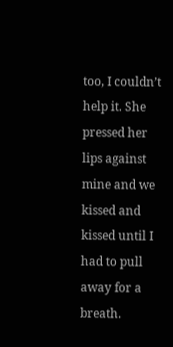too, I couldn’t help it. She pressed her lips against mine and we kissed and kissed until I had to pull away for a breath.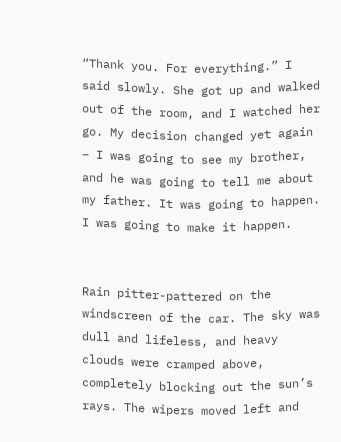“Thank you. For everything.” I said slowly. She got up and walked out of the room, and I watched her go. My decision changed yet again – I was going to see my brother, and he was going to tell me about my father. It was going to happen. I was going to make it happen.


Rain pitter-pattered on the windscreen of the car. The sky was dull and lifeless, and heavy clouds were cramped above, completely blocking out the sun’s rays. The wipers moved left and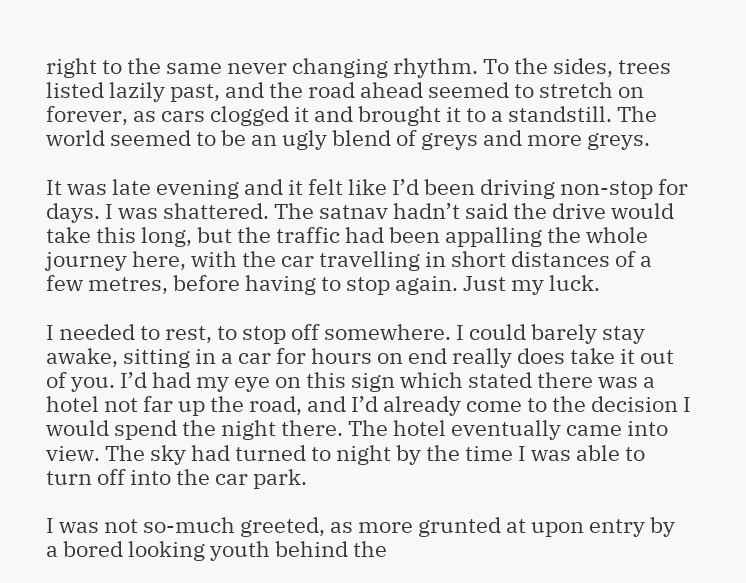right to the same never changing rhythm. To the sides, trees listed lazily past, and the road ahead seemed to stretch on forever, as cars clogged it and brought it to a standstill. The world seemed to be an ugly blend of greys and more greys.

It was late evening and it felt like I’d been driving non-stop for days. I was shattered. The satnav hadn’t said the drive would take this long, but the traffic had been appalling the whole journey here, with the car travelling in short distances of a few metres, before having to stop again. Just my luck.

I needed to rest, to stop off somewhere. I could barely stay awake, sitting in a car for hours on end really does take it out of you. I’d had my eye on this sign which stated there was a hotel not far up the road, and I’d already come to the decision I would spend the night there. The hotel eventually came into view. The sky had turned to night by the time I was able to turn off into the car park.

I was not so-much greeted, as more grunted at upon entry by a bored looking youth behind the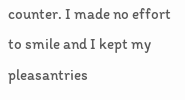counter. I made no effort to smile and I kept my pleasantries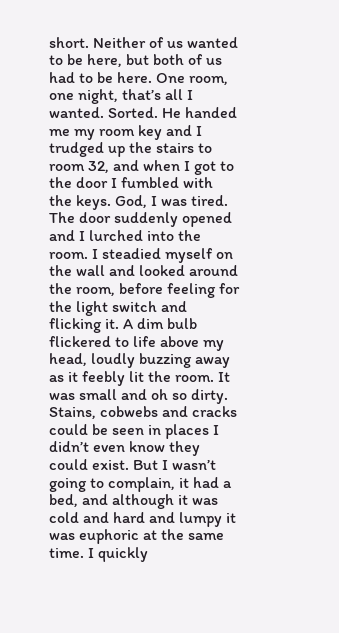short. Neither of us wanted to be here, but both of us had to be here. One room, one night, that’s all I wanted. Sorted. He handed me my room key and I trudged up the stairs to room 32, and when I got to the door I fumbled with the keys. God, I was tired. The door suddenly opened and I lurched into the room. I steadied myself on the wall and looked around the room, before feeling for the light switch and flicking it. A dim bulb flickered to life above my head, loudly buzzing away as it feebly lit the room. It was small and oh so dirty. Stains, cobwebs and cracks could be seen in places I didn’t even know they could exist. But I wasn’t going to complain, it had a bed, and although it was cold and hard and lumpy it was euphoric at the same time. I quickly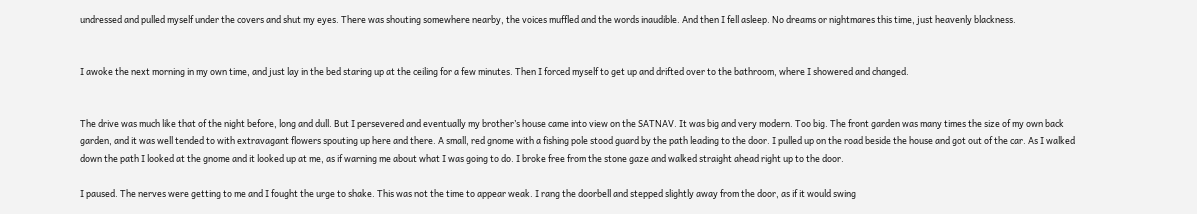undressed and pulled myself under the covers and shut my eyes. There was shouting somewhere nearby, the voices muffled and the words inaudible. And then I fell asleep. No dreams or nightmares this time, just heavenly blackness.


I awoke the next morning in my own time, and just lay in the bed staring up at the ceiling for a few minutes. Then I forced myself to get up and drifted over to the bathroom, where I showered and changed.


The drive was much like that of the night before, long and dull. But I persevered and eventually my brother’s house came into view on the SATNAV. It was big and very modern. Too big. The front garden was many times the size of my own back garden, and it was well tended to with extravagant flowers spouting up here and there. A small, red gnome with a fishing pole stood guard by the path leading to the door. I pulled up on the road beside the house and got out of the car. As I walked down the path I looked at the gnome and it looked up at me, as if warning me about what I was going to do. I broke free from the stone gaze and walked straight ahead right up to the door.

I paused. The nerves were getting to me and I fought the urge to shake. This was not the time to appear weak. I rang the doorbell and stepped slightly away from the door, as if it would swing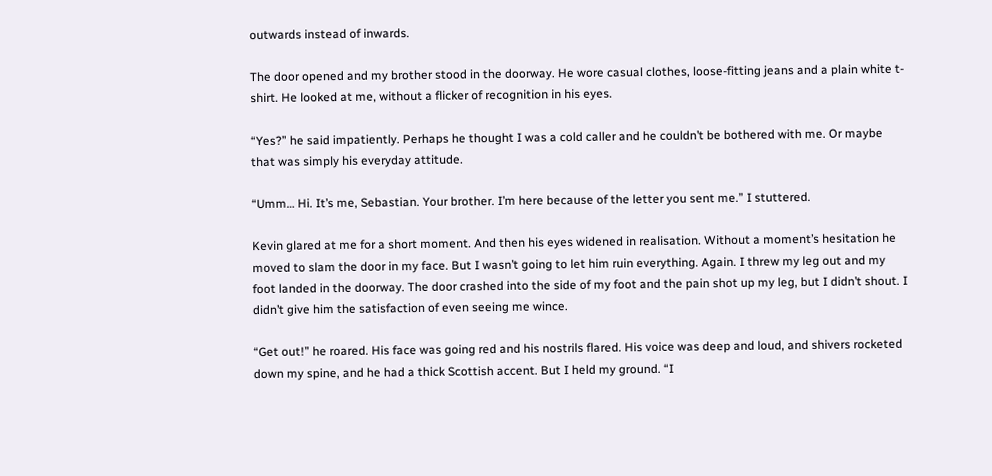outwards instead of inwards.

The door opened and my brother stood in the doorway. He wore casual clothes, loose-fitting jeans and a plain white t-shirt. He looked at me, without a flicker of recognition in his eyes.

“Yes?” he said impatiently. Perhaps he thought I was a cold caller and he couldn’t be bothered with me. Or maybe that was simply his everyday attitude.

“Umm… Hi. It’s me, Sebastian. Your brother. I’m here because of the letter you sent me.” I stuttered.

Kevin glared at me for a short moment. And then his eyes widened in realisation. Without a moment’s hesitation he moved to slam the door in my face. But I wasn’t going to let him ruin everything. Again. I threw my leg out and my foot landed in the doorway. The door crashed into the side of my foot and the pain shot up my leg, but I didn’t shout. I didn’t give him the satisfaction of even seeing me wince.

“Get out!” he roared. His face was going red and his nostrils flared. His voice was deep and loud, and shivers rocketed down my spine, and he had a thick Scottish accent. But I held my ground. “I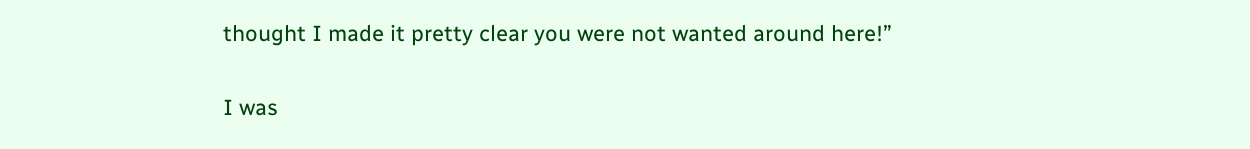thought I made it pretty clear you were not wanted around here!”

I was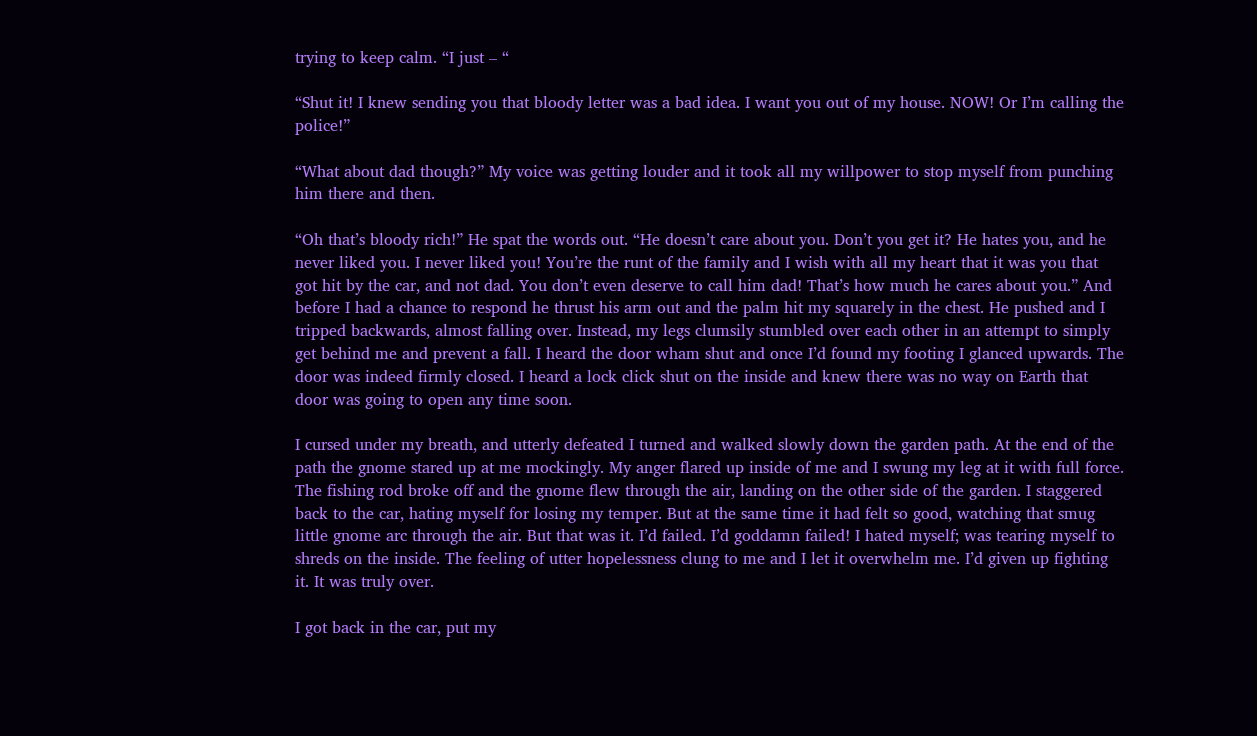trying to keep calm. “I just – “

“Shut it! I knew sending you that bloody letter was a bad idea. I want you out of my house. NOW! Or I’m calling the police!”

“What about dad though?” My voice was getting louder and it took all my willpower to stop myself from punching him there and then.

“Oh that’s bloody rich!” He spat the words out. “He doesn’t care about you. Don’t you get it? He hates you, and he never liked you. I never liked you! You’re the runt of the family and I wish with all my heart that it was you that got hit by the car, and not dad. You don’t even deserve to call him dad! That’s how much he cares about you.” And before I had a chance to respond he thrust his arm out and the palm hit my squarely in the chest. He pushed and I tripped backwards, almost falling over. Instead, my legs clumsily stumbled over each other in an attempt to simply get behind me and prevent a fall. I heard the door wham shut and once I’d found my footing I glanced upwards. The door was indeed firmly closed. I heard a lock click shut on the inside and knew there was no way on Earth that door was going to open any time soon.

I cursed under my breath, and utterly defeated I turned and walked slowly down the garden path. At the end of the path the gnome stared up at me mockingly. My anger flared up inside of me and I swung my leg at it with full force. The fishing rod broke off and the gnome flew through the air, landing on the other side of the garden. I staggered back to the car, hating myself for losing my temper. But at the same time it had felt so good, watching that smug little gnome arc through the air. But that was it. I’d failed. I’d goddamn failed! I hated myself; was tearing myself to shreds on the inside. The feeling of utter hopelessness clung to me and I let it overwhelm me. I’d given up fighting it. It was truly over.

I got back in the car, put my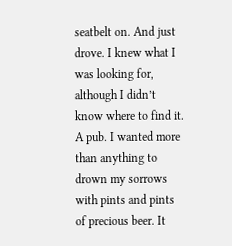seatbelt on. And just drove. I knew what I was looking for, although I didn’t know where to find it. A pub. I wanted more than anything to drown my sorrows with pints and pints of precious beer. It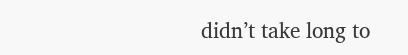didn’t take long to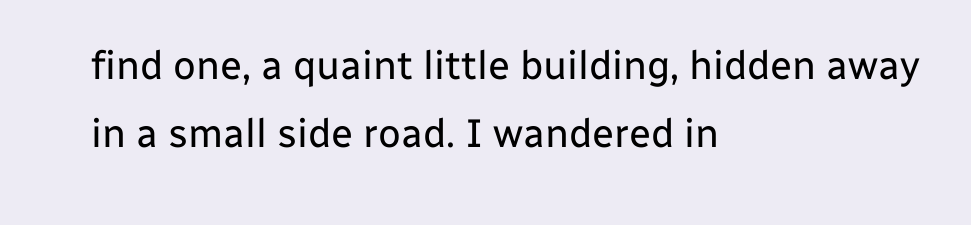find one, a quaint little building, hidden away in a small side road. I wandered in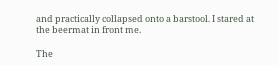and practically collapsed onto a barstool. I stared at the beermat in front me.

The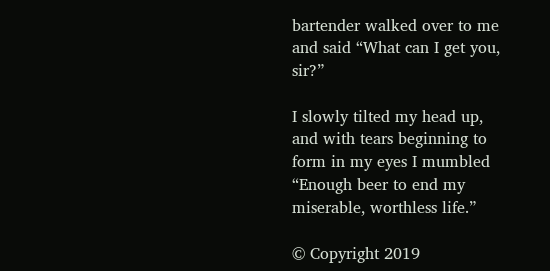bartender walked over to me and said “What can I get you, sir?”

I slowly tilted my head up, and with tears beginning to form in my eyes I mumbled “Enough beer to end my miserable, worthless life.”

© Copyright 2019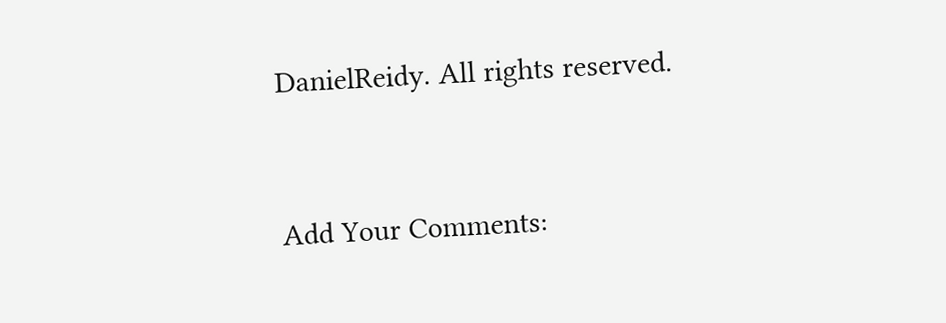DanielReidy. All rights reserved.


Add Your Comments: